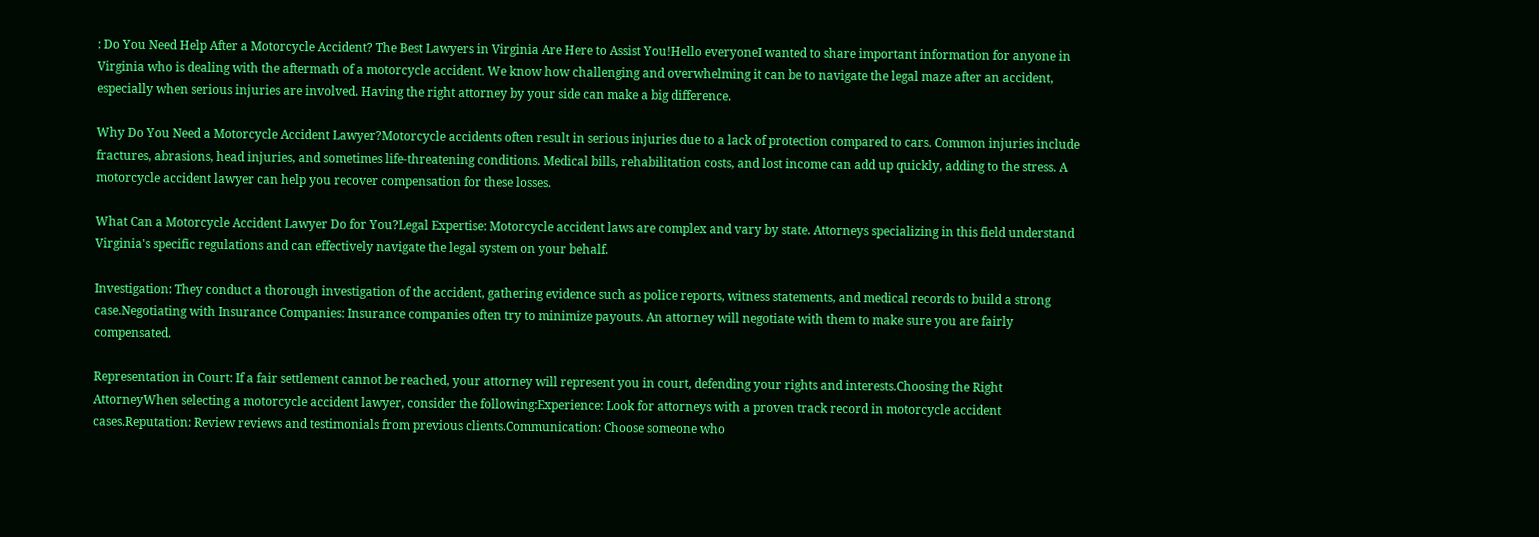: Do You Need Help After a Motorcycle Accident? The Best Lawyers in Virginia Are Here to Assist You!Hello everyoneI wanted to share important information for anyone in Virginia who is dealing with the aftermath of a motorcycle accident. We know how challenging and overwhelming it can be to navigate the legal maze after an accident, especially when serious injuries are involved. Having the right attorney by your side can make a big difference.

Why Do You Need a Motorcycle Accident Lawyer?Motorcycle accidents often result in serious injuries due to a lack of protection compared to cars. Common injuries include fractures, abrasions, head injuries, and sometimes life-threatening conditions. Medical bills, rehabilitation costs, and lost income can add up quickly, adding to the stress. A motorcycle accident lawyer can help you recover compensation for these losses.

What Can a Motorcycle Accident Lawyer Do for You?Legal Expertise: Motorcycle accident laws are complex and vary by state. Attorneys specializing in this field understand Virginia's specific regulations and can effectively navigate the legal system on your behalf.

Investigation: They conduct a thorough investigation of the accident, gathering evidence such as police reports, witness statements, and medical records to build a strong case.Negotiating with Insurance Companies: Insurance companies often try to minimize payouts. An attorney will negotiate with them to make sure you are fairly compensated.

Representation in Court: If a fair settlement cannot be reached, your attorney will represent you in court, defending your rights and interests.Choosing the Right AttorneyWhen selecting a motorcycle accident lawyer, consider the following:Experience: Look for attorneys with a proven track record in motorcycle accident cases.Reputation: Review reviews and testimonials from previous clients.Communication: Choose someone who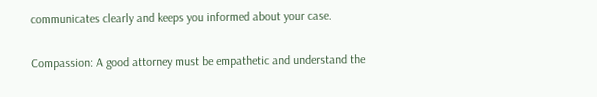communicates clearly and keeps you informed about your case.

Compassion: A good attorney must be empathetic and understand the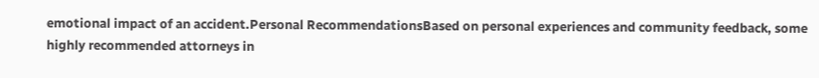emotional impact of an accident.Personal RecommendationsBased on personal experiences and community feedback, some highly recommended attorneys in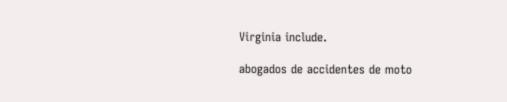Virginia include.

abogados de accidentes de moto